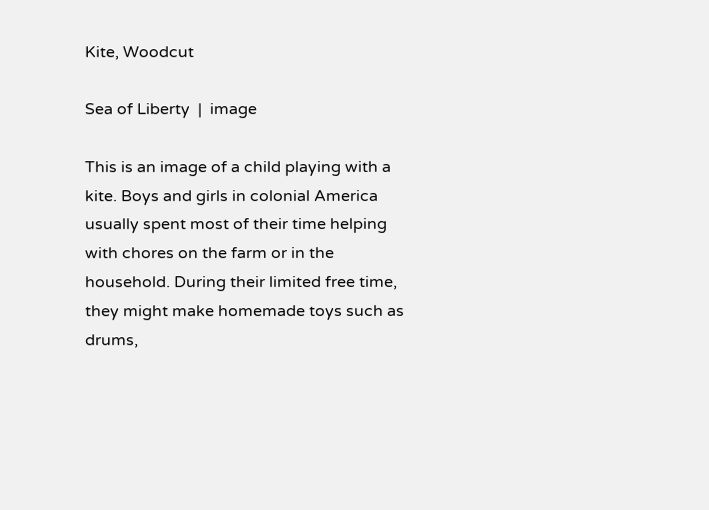Kite, Woodcut

Sea of Liberty  |  image

This is an image of a child playing with a kite. Boys and girls in colonial America usually spent most of their time helping with chores on the farm or in the household. During their limited free time, they might make homemade toys such as drums,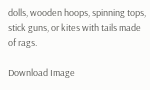dolls, wooden hoops, spinning tops, stick guns, or kites with tails made of rags.

Download Image